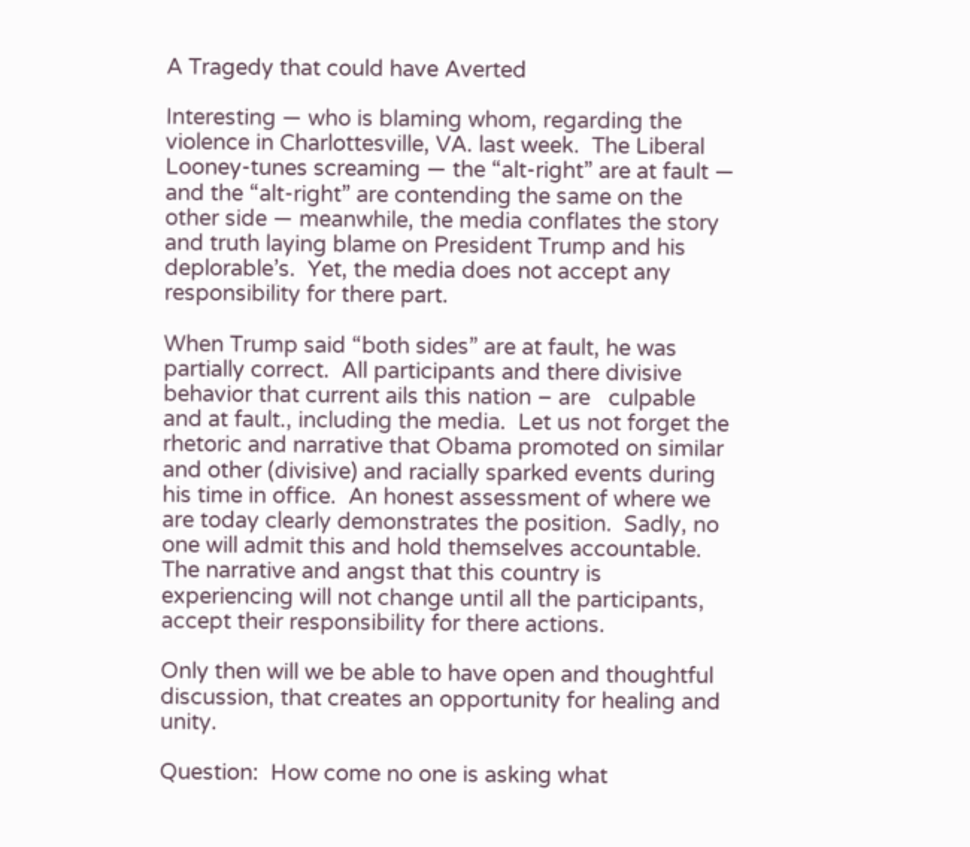A Tragedy that could have Averted

Interesting — who is blaming whom, regarding the violence in Charlottesville, VA. last week.  The Liberal Looney-tunes screaming — the “alt-right” are at fault — and the “alt-right” are contending the same on the other side — meanwhile, the media conflates the story and truth laying blame on President Trump and his deplorable’s.  Yet, the media does not accept any responsibility for there part.

When Trump said “both sides” are at fault, he was partially correct.  All participants and there divisive behavior that current ails this nation – are   culpable and at fault., including the media.  Let us not forget the rhetoric and narrative that Obama promoted on similar and other (divisive) and racially sparked events during his time in office.  An honest assessment of where we are today clearly demonstrates the position.  Sadly, no one will admit this and hold themselves accountable. The narrative and angst that this country is experiencing will not change until all the participants, accept their responsibility for there actions.

Only then will we be able to have open and thoughtful discussion, that creates an opportunity for healing and unity.

Question:  How come no one is asking what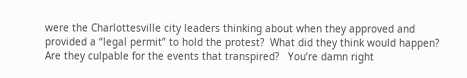were the Charlottesville city leaders thinking about when they approved and provided a “legal permit” to hold the protest?  What did they think would happen?  Are they culpable for the events that transpired?   You’re damn right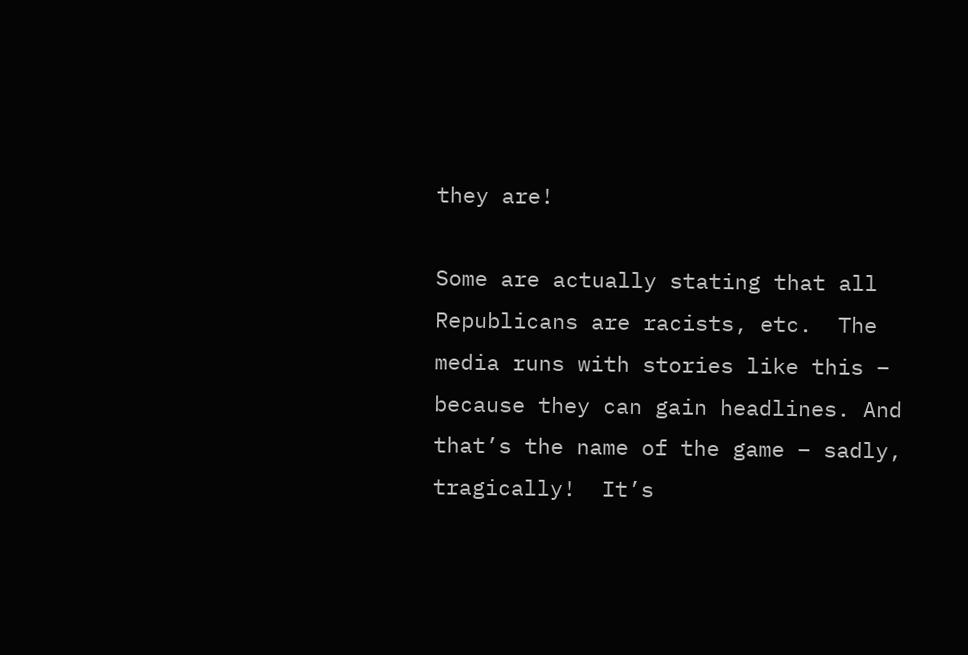they are!

Some are actually stating that all Republicans are racists, etc.  The media runs with stories like this – because they can gain headlines. And that’s the name of the game – sadly, tragically!  It’s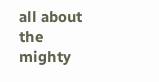all about the mighty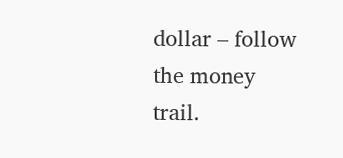dollar – follow the money trail.